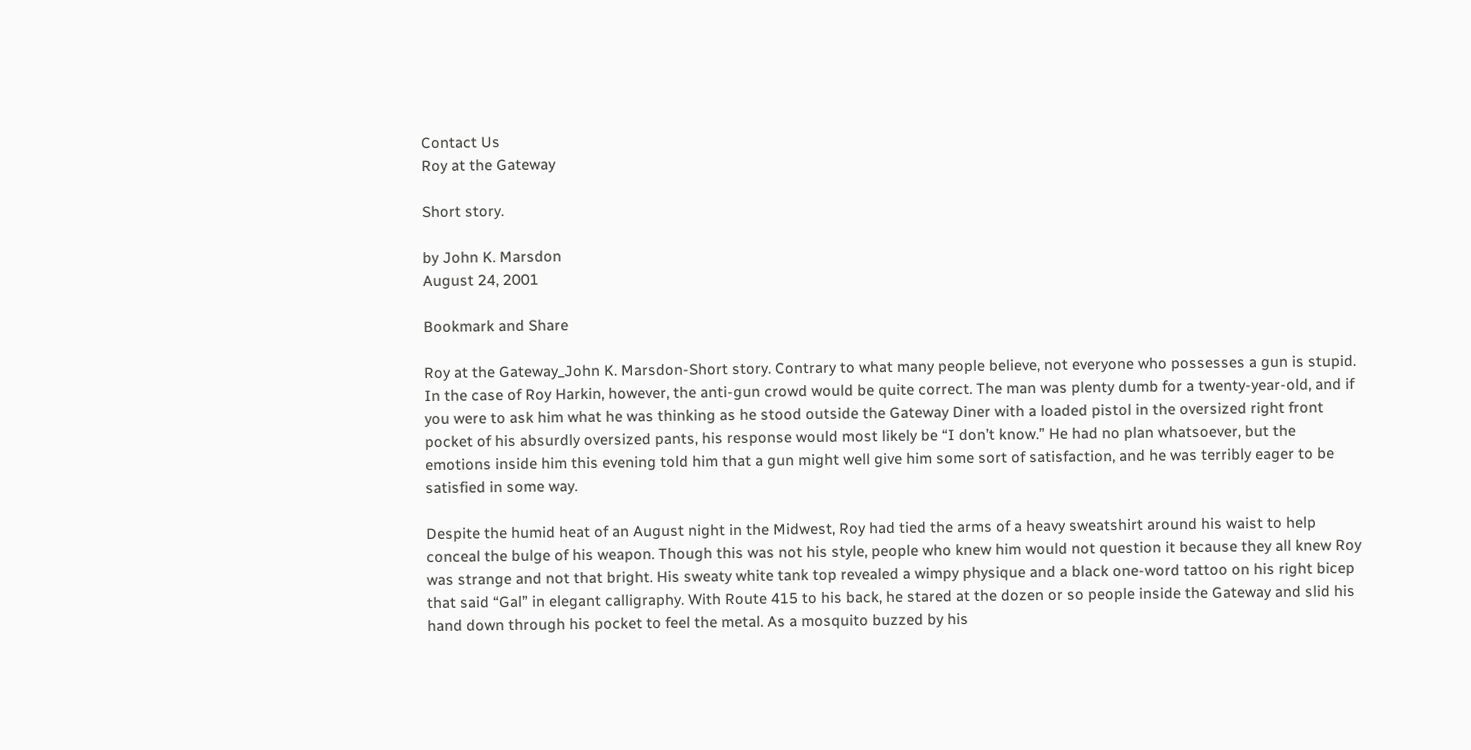Contact Us
Roy at the Gateway

Short story.

by John K. Marsdon
August 24, 2001

Bookmark and Share

Roy at the Gateway_John K. Marsdon-Short story. Contrary to what many people believe, not everyone who possesses a gun is stupid. In the case of Roy Harkin, however, the anti-gun crowd would be quite correct. The man was plenty dumb for a twenty-year-old, and if you were to ask him what he was thinking as he stood outside the Gateway Diner with a loaded pistol in the oversized right front pocket of his absurdly oversized pants, his response would most likely be “I don’t know.” He had no plan whatsoever, but the emotions inside him this evening told him that a gun might well give him some sort of satisfaction, and he was terribly eager to be satisfied in some way.

Despite the humid heat of an August night in the Midwest, Roy had tied the arms of a heavy sweatshirt around his waist to help conceal the bulge of his weapon. Though this was not his style, people who knew him would not question it because they all knew Roy was strange and not that bright. His sweaty white tank top revealed a wimpy physique and a black one-word tattoo on his right bicep that said “Gal” in elegant calligraphy. With Route 415 to his back, he stared at the dozen or so people inside the Gateway and slid his hand down through his pocket to feel the metal. As a mosquito buzzed by his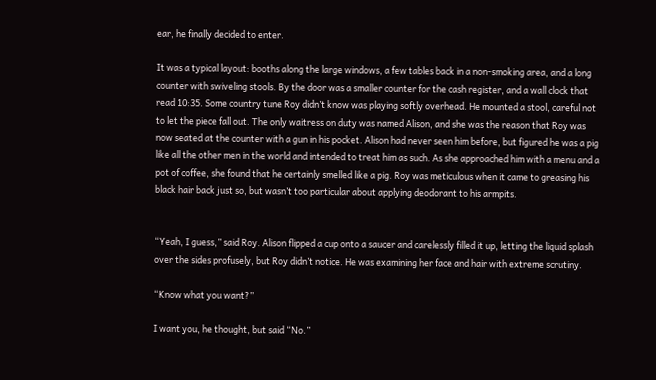ear, he finally decided to enter.

It was a typical layout: booths along the large windows, a few tables back in a non-smoking area, and a long counter with swiveling stools. By the door was a smaller counter for the cash register, and a wall clock that read 10:35. Some country tune Roy didn’t know was playing softly overhead. He mounted a stool, careful not to let the piece fall out. The only waitress on duty was named Alison, and she was the reason that Roy was now seated at the counter with a gun in his pocket. Alison had never seen him before, but figured he was a pig like all the other men in the world and intended to treat him as such. As she approached him with a menu and a pot of coffee, she found that he certainly smelled like a pig. Roy was meticulous when it came to greasing his black hair back just so, but wasn’t too particular about applying deodorant to his armpits.


“Yeah, I guess,” said Roy. Alison flipped a cup onto a saucer and carelessly filled it up, letting the liquid splash over the sides profusely, but Roy didn’t notice. He was examining her face and hair with extreme scrutiny.

“Know what you want?”

I want you, he thought, but said “No.”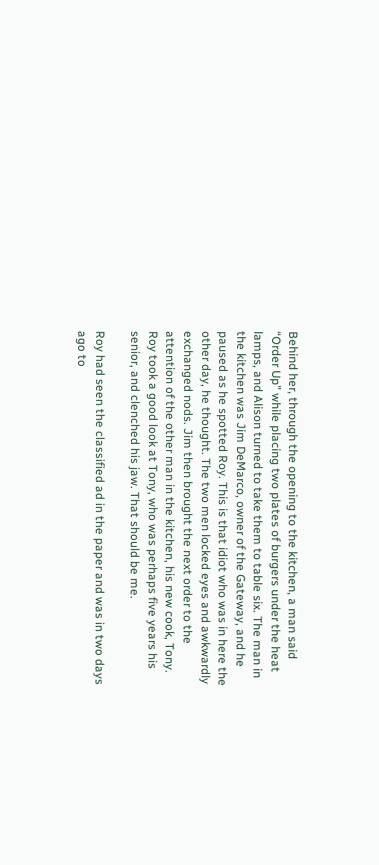Behind her, through the opening to the kitchen, a man said “Order Up” while placing two plates of burgers under the heat lamps, and Alison turned to take them to table six. The man in the kitchen was Jim DeMarco, owner of the Gateway, and he paused as he spotted Roy. This is that idiot who was in here the other day, he thought. The two men locked eyes and awkwardly exchanged nods. Jim then brought the next order to the attention of the other man in the kitchen, his new cook, Tony. Roy took a good look at Tony, who was perhaps five years his senior, and clenched his jaw. That should be me.

Roy had seen the classified ad in the paper and was in two days ago to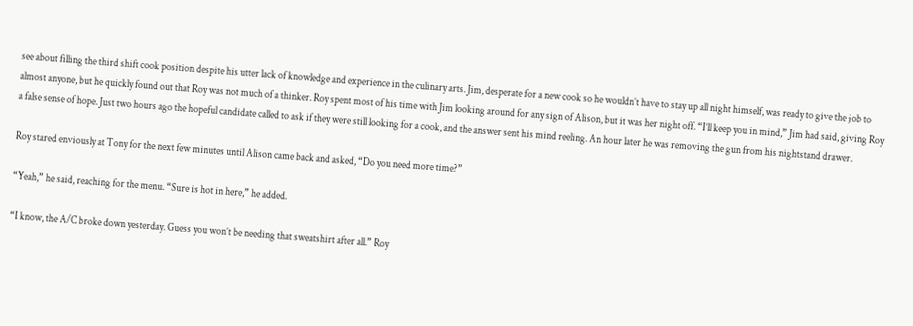see about filling the third shift cook position despite his utter lack of knowledge and experience in the culinary arts. Jim, desperate for a new cook so he wouldn’t have to stay up all night himself, was ready to give the job to almost anyone, but he quickly found out that Roy was not much of a thinker. Roy spent most of his time with Jim looking around for any sign of Alison, but it was her night off. “I’ll keep you in mind,” Jim had said, giving Roy a false sense of hope. Just two hours ago the hopeful candidate called to ask if they were still looking for a cook, and the answer sent his mind reeling. An hour later he was removing the gun from his nightstand drawer.

Roy stared enviously at Tony for the next few minutes until Alison came back and asked, “Do you need more time?”

“Yeah,” he said, reaching for the menu. “Sure is hot in here,” he added.

“I know, the A/C broke down yesterday. Guess you won’t be needing that sweatshirt after all.” Roy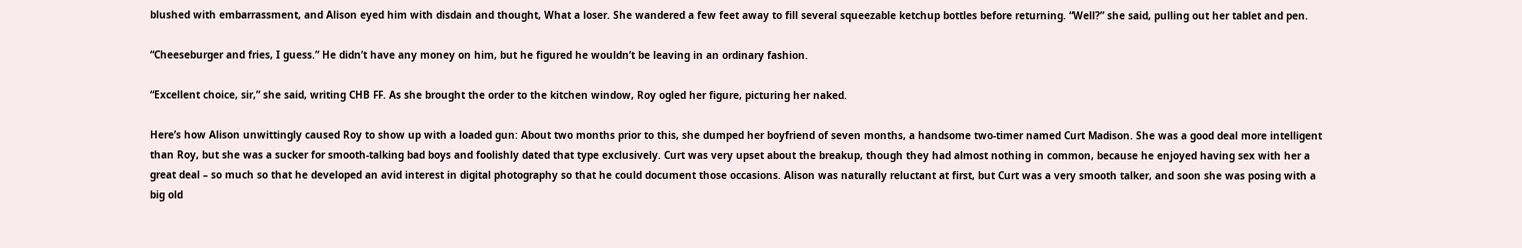blushed with embarrassment, and Alison eyed him with disdain and thought, What a loser. She wandered a few feet away to fill several squeezable ketchup bottles before returning. “Well?” she said, pulling out her tablet and pen.

“Cheeseburger and fries, I guess.” He didn’t have any money on him, but he figured he wouldn’t be leaving in an ordinary fashion.

“Excellent choice, sir,” she said, writing CHB FF. As she brought the order to the kitchen window, Roy ogled her figure, picturing her naked.

Here’s how Alison unwittingly caused Roy to show up with a loaded gun: About two months prior to this, she dumped her boyfriend of seven months, a handsome two-timer named Curt Madison. She was a good deal more intelligent than Roy, but she was a sucker for smooth-talking bad boys and foolishly dated that type exclusively. Curt was very upset about the breakup, though they had almost nothing in common, because he enjoyed having sex with her a great deal – so much so that he developed an avid interest in digital photography so that he could document those occasions. Alison was naturally reluctant at first, but Curt was a very smooth talker, and soon she was posing with a big old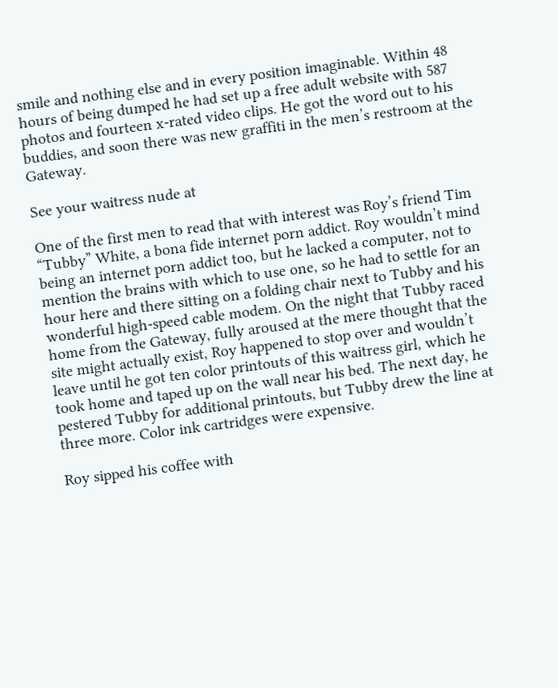smile and nothing else and in every position imaginable. Within 48 hours of being dumped he had set up a free adult website with 587 photos and fourteen x-rated video clips. He got the word out to his buddies, and soon there was new graffiti in the men’s restroom at the Gateway.

See your waitress nude at

One of the first men to read that with interest was Roy’s friend Tim “Tubby” White, a bona fide internet porn addict. Roy wouldn’t mind being an internet porn addict too, but he lacked a computer, not to mention the brains with which to use one, so he had to settle for an hour here and there sitting on a folding chair next to Tubby and his wonderful high-speed cable modem. On the night that Tubby raced home from the Gateway, fully aroused at the mere thought that the site might actually exist, Roy happened to stop over and wouldn’t leave until he got ten color printouts of this waitress girl, which he took home and taped up on the wall near his bed. The next day, he pestered Tubby for additional printouts, but Tubby drew the line at three more. Color ink cartridges were expensive.

Roy sipped his coffee with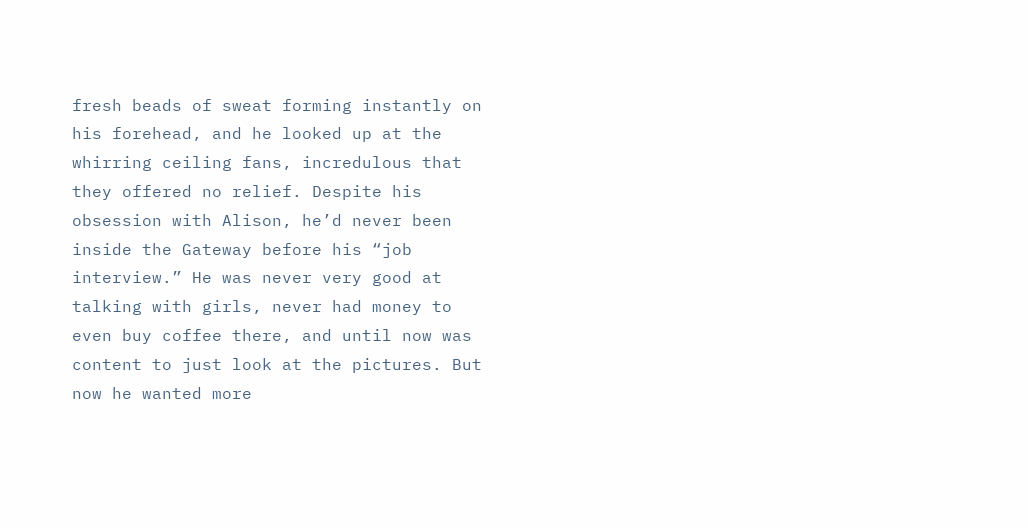fresh beads of sweat forming instantly on his forehead, and he looked up at the whirring ceiling fans, incredulous that they offered no relief. Despite his obsession with Alison, he’d never been inside the Gateway before his “job interview.” He was never very good at talking with girls, never had money to even buy coffee there, and until now was content to just look at the pictures. But now he wanted more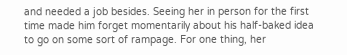and needed a job besides. Seeing her in person for the first time made him forget momentarily about his half-baked idea to go on some sort of rampage. For one thing, her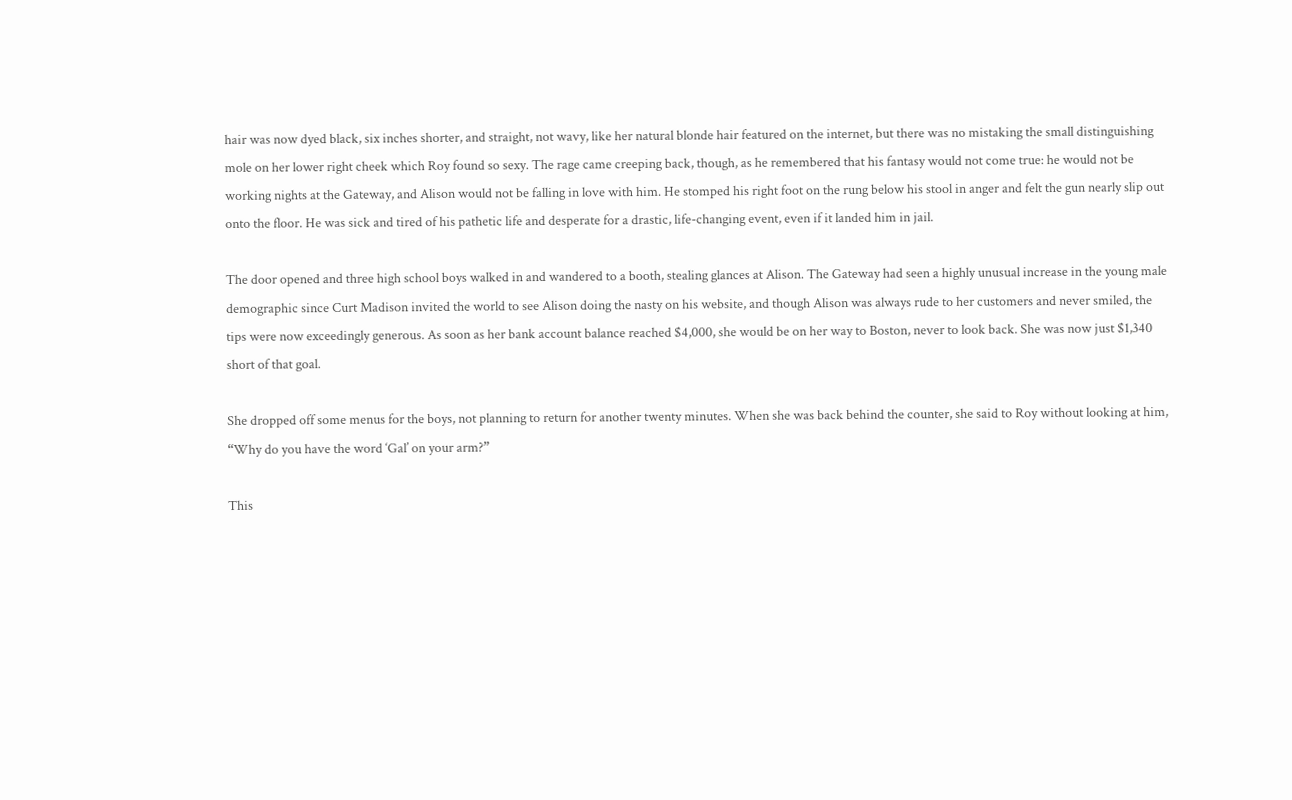hair was now dyed black, six inches shorter, and straight, not wavy, like her natural blonde hair featured on the internet, but there was no mistaking the small distinguishing mole on her lower right cheek which Roy found so sexy. The rage came creeping back, though, as he remembered that his fantasy would not come true: he would not be working nights at the Gateway, and Alison would not be falling in love with him. He stomped his right foot on the rung below his stool in anger and felt the gun nearly slip out onto the floor. He was sick and tired of his pathetic life and desperate for a drastic, life-changing event, even if it landed him in jail.

The door opened and three high school boys walked in and wandered to a booth, stealing glances at Alison. The Gateway had seen a highly unusual increase in the young male demographic since Curt Madison invited the world to see Alison doing the nasty on his website, and though Alison was always rude to her customers and never smiled, the tips were now exceedingly generous. As soon as her bank account balance reached $4,000, she would be on her way to Boston, never to look back. She was now just $1,340 short of that goal.

She dropped off some menus for the boys, not planning to return for another twenty minutes. When she was back behind the counter, she said to Roy without looking at him, “Why do you have the word ‘Gal’ on your arm?”

This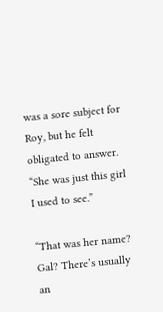was a sore subject for Roy, but he felt obligated to answer. “She was just this girl I used to see.”

“That was her name? Gal? There’s usually an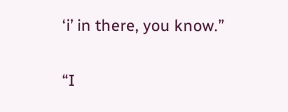‘i’ in there, you know.”

“I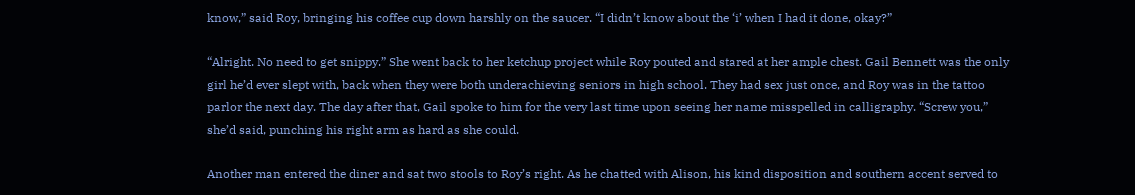know,” said Roy, bringing his coffee cup down harshly on the saucer. “I didn’t know about the ‘i’ when I had it done, okay?”

“Alright. No need to get snippy.” She went back to her ketchup project while Roy pouted and stared at her ample chest. Gail Bennett was the only girl he’d ever slept with, back when they were both underachieving seniors in high school. They had sex just once, and Roy was in the tattoo parlor the next day. The day after that, Gail spoke to him for the very last time upon seeing her name misspelled in calligraphy. “Screw you,” she’d said, punching his right arm as hard as she could.

Another man entered the diner and sat two stools to Roy’s right. As he chatted with Alison, his kind disposition and southern accent served to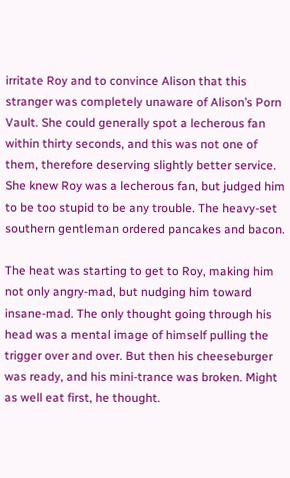irritate Roy and to convince Alison that this stranger was completely unaware of Alison’s Porn Vault. She could generally spot a lecherous fan within thirty seconds, and this was not one of them, therefore deserving slightly better service. She knew Roy was a lecherous fan, but judged him to be too stupid to be any trouble. The heavy-set southern gentleman ordered pancakes and bacon.

The heat was starting to get to Roy, making him not only angry-mad, but nudging him toward insane-mad. The only thought going through his head was a mental image of himself pulling the trigger over and over. But then his cheeseburger was ready, and his mini-trance was broken. Might as well eat first, he thought.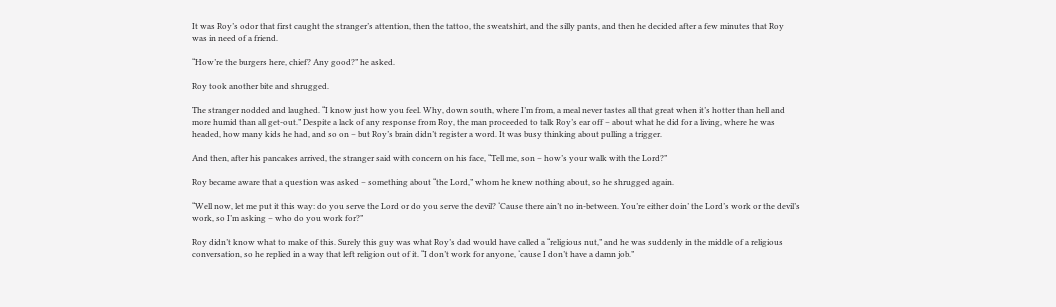It was Roy’s odor that first caught the stranger’s attention, then the tattoo, the sweatshirt, and the silly pants, and then he decided after a few minutes that Roy was in need of a friend.

“How’re the burgers here, chief? Any good?” he asked.

Roy took another bite and shrugged.

The stranger nodded and laughed. “I know just how you feel. Why, down south, where I’m from, a meal never tastes all that great when it’s hotter than hell and more humid than all get-out.” Despite a lack of any response from Roy, the man proceeded to talk Roy’s ear off – about what he did for a living, where he was headed, how many kids he had, and so on – but Roy’s brain didn’t register a word. It was busy thinking about pulling a trigger.

And then, after his pancakes arrived, the stranger said with concern on his face, “Tell me, son – how’s your walk with the Lord?”

Roy became aware that a question was asked – something about “the Lord,” whom he knew nothing about, so he shrugged again.

“Well now, let me put it this way: do you serve the Lord or do you serve the devil? ‘Cause there ain’t no in-between. You’re either doin’ the Lord’s work or the devil’s work, so I’m asking – who do you work for?”

Roy didn’t know what to make of this. Surely this guy was what Roy’s dad would have called a “religious nut,” and he was suddenly in the middle of a religious conversation, so he replied in a way that left religion out of it. “I don’t work for anyone, ‘cause I don’t have a damn job.”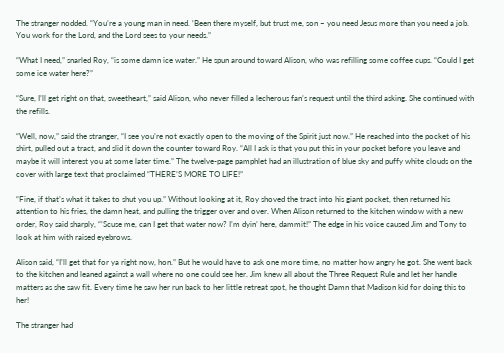The stranger nodded. “You’re a young man in need. ‘Been there myself, but trust me, son – you need Jesus more than you need a job. You work for the Lord, and the Lord sees to your needs.”

“What I need,” snarled Roy, “is some damn ice water.” He spun around toward Alison, who was refilling some coffee cups. “Could I get some ice water here?”

“Sure, I’ll get right on that, sweetheart,” said Alison, who never filled a lecherous fan’s request until the third asking. She continued with the refills.

“Well, now,” said the stranger, “I see you’re not exactly open to the moving of the Spirit just now.” He reached into the pocket of his shirt, pulled out a tract, and slid it down the counter toward Roy. “All I ask is that you put this in your pocket before you leave and maybe it will interest you at some later time.” The twelve-page pamphlet had an illustration of blue sky and puffy white clouds on the cover with large text that proclaimed “THERE’S MORE TO LIFE!”

“Fine, if that’s what it takes to shut you up.” Without looking at it, Roy shoved the tract into his giant pocket, then returned his attention to his fries, the damn heat, and pulling the trigger over and over. When Alison returned to the kitchen window with a new order, Roy said sharply, “’Scuse me, can I get that water now? I’m dyin’ here, dammit!” The edge in his voice caused Jim and Tony to look at him with raised eyebrows.

Alison said, “I’ll get that for ya right now, hon.” But he would have to ask one more time, no matter how angry he got. She went back to the kitchen and leaned against a wall where no one could see her. Jim knew all about the Three Request Rule and let her handle matters as she saw fit. Every time he saw her run back to her little retreat spot, he thought Damn that Madison kid for doing this to her!

The stranger had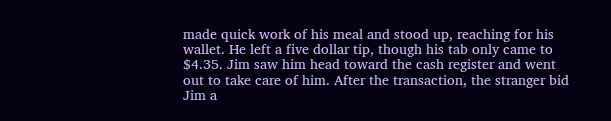made quick work of his meal and stood up, reaching for his wallet. He left a five dollar tip, though his tab only came to $4.35. Jim saw him head toward the cash register and went out to take care of him. After the transaction, the stranger bid Jim a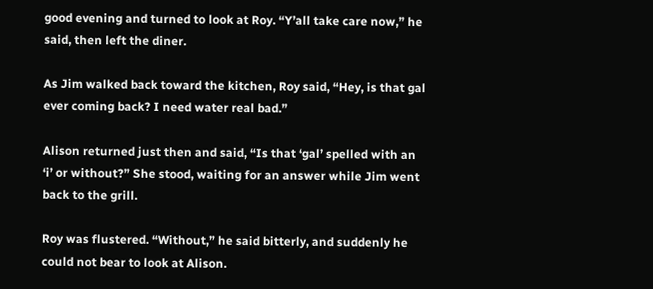good evening and turned to look at Roy. “Y’all take care now,” he said, then left the diner.

As Jim walked back toward the kitchen, Roy said, “Hey, is that gal ever coming back? I need water real bad.”

Alison returned just then and said, “Is that ‘gal’ spelled with an ‘i’ or without?” She stood, waiting for an answer while Jim went back to the grill.

Roy was flustered. “Without,” he said bitterly, and suddenly he could not bear to look at Alison.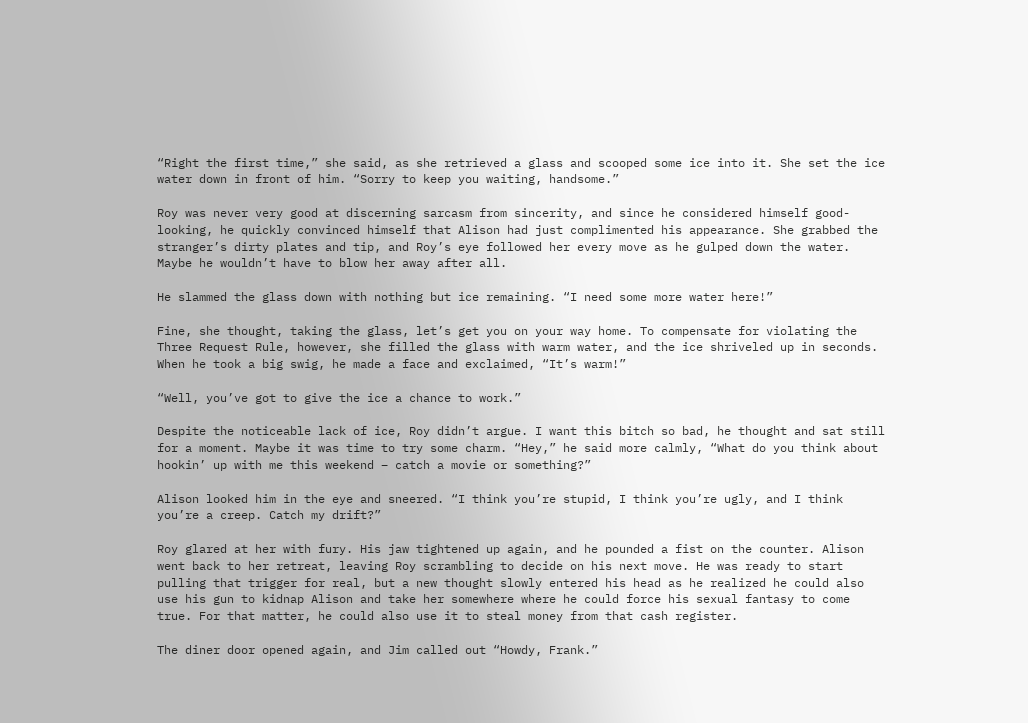“Right the first time,” she said, as she retrieved a glass and scooped some ice into it. She set the ice water down in front of him. “Sorry to keep you waiting, handsome.”

Roy was never very good at discerning sarcasm from sincerity, and since he considered himself good-looking, he quickly convinced himself that Alison had just complimented his appearance. She grabbed the stranger’s dirty plates and tip, and Roy’s eye followed her every move as he gulped down the water. Maybe he wouldn’t have to blow her away after all.

He slammed the glass down with nothing but ice remaining. “I need some more water here!”

Fine, she thought, taking the glass, let’s get you on your way home. To compensate for violating the Three Request Rule, however, she filled the glass with warm water, and the ice shriveled up in seconds. When he took a big swig, he made a face and exclaimed, “It’s warm!”

“Well, you’ve got to give the ice a chance to work.”

Despite the noticeable lack of ice, Roy didn’t argue. I want this bitch so bad, he thought and sat still for a moment. Maybe it was time to try some charm. “Hey,” he said more calmly, “What do you think about hookin’ up with me this weekend – catch a movie or something?”

Alison looked him in the eye and sneered. “I think you’re stupid, I think you’re ugly, and I think you’re a creep. Catch my drift?”

Roy glared at her with fury. His jaw tightened up again, and he pounded a fist on the counter. Alison went back to her retreat, leaving Roy scrambling to decide on his next move. He was ready to start pulling that trigger for real, but a new thought slowly entered his head as he realized he could also use his gun to kidnap Alison and take her somewhere where he could force his sexual fantasy to come true. For that matter, he could also use it to steal money from that cash register.

The diner door opened again, and Jim called out “Howdy, Frank.”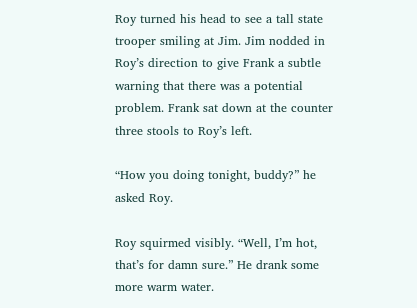Roy turned his head to see a tall state trooper smiling at Jim. Jim nodded in Roy’s direction to give Frank a subtle warning that there was a potential problem. Frank sat down at the counter three stools to Roy’s left.

“How you doing tonight, buddy?” he asked Roy.

Roy squirmed visibly. “Well, I’m hot, that’s for damn sure.” He drank some more warm water.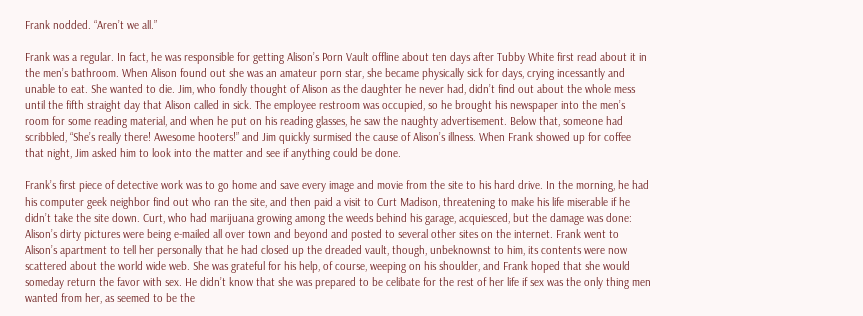Frank nodded. “Aren’t we all.”

Frank was a regular. In fact, he was responsible for getting Alison’s Porn Vault offline about ten days after Tubby White first read about it in the men’s bathroom. When Alison found out she was an amateur porn star, she became physically sick for days, crying incessantly and unable to eat. She wanted to die. Jim, who fondly thought of Alison as the daughter he never had, didn’t find out about the whole mess until the fifth straight day that Alison called in sick. The employee restroom was occupied, so he brought his newspaper into the men’s room for some reading material, and when he put on his reading glasses, he saw the naughty advertisement. Below that, someone had scribbled, “She’s really there! Awesome hooters!” and Jim quickly surmised the cause of Alison’s illness. When Frank showed up for coffee that night, Jim asked him to look into the matter and see if anything could be done.

Frank’s first piece of detective work was to go home and save every image and movie from the site to his hard drive. In the morning, he had his computer geek neighbor find out who ran the site, and then paid a visit to Curt Madison, threatening to make his life miserable if he didn’t take the site down. Curt, who had marijuana growing among the weeds behind his garage, acquiesced, but the damage was done: Alison’s dirty pictures were being e-mailed all over town and beyond and posted to several other sites on the internet. Frank went to Alison’s apartment to tell her personally that he had closed up the dreaded vault, though, unbeknownst to him, its contents were now scattered about the world wide web. She was grateful for his help, of course, weeping on his shoulder, and Frank hoped that she would someday return the favor with sex. He didn’t know that she was prepared to be celibate for the rest of her life if sex was the only thing men wanted from her, as seemed to be the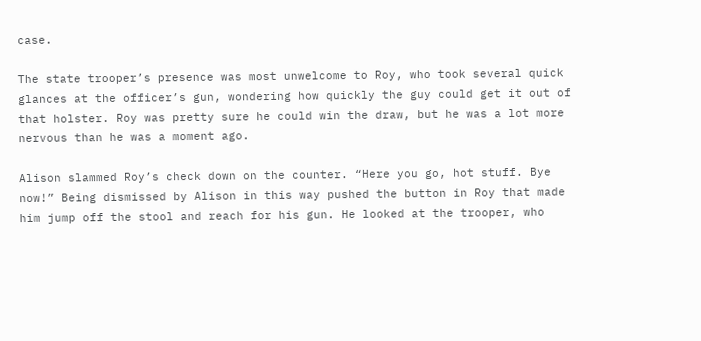case.

The state trooper’s presence was most unwelcome to Roy, who took several quick glances at the officer’s gun, wondering how quickly the guy could get it out of that holster. Roy was pretty sure he could win the draw, but he was a lot more nervous than he was a moment ago.

Alison slammed Roy’s check down on the counter. “Here you go, hot stuff. Bye now!” Being dismissed by Alison in this way pushed the button in Roy that made him jump off the stool and reach for his gun. He looked at the trooper, who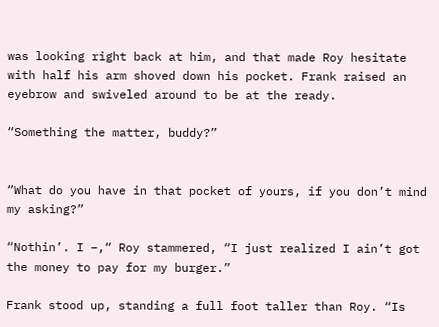was looking right back at him, and that made Roy hesitate with half his arm shoved down his pocket. Frank raised an eyebrow and swiveled around to be at the ready.

“Something the matter, buddy?”


“What do you have in that pocket of yours, if you don’t mind my asking?”

“Nothin’. I –,“ Roy stammered, “I just realized I ain’t got the money to pay for my burger.”

Frank stood up, standing a full foot taller than Roy. “Is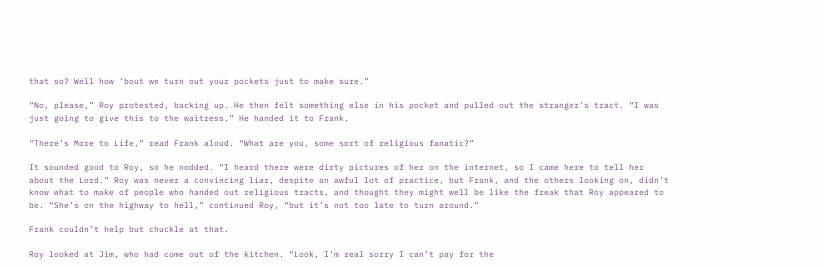that so? Well how ‘bout we turn out your pockets just to make sure.”

“No, please,” Roy protested, backing up. He then felt something else in his pocket and pulled out the stranger’s tract. “I was just going to give this to the waitress.” He handed it to Frank.

“There’s More to Life,” read Frank aloud. “What are you, some sort of religious fanatic?”

It sounded good to Roy, so he nodded. “I heard there were dirty pictures of her on the internet, so I came here to tell her about the Lord.” Roy was never a convincing liar, despite an awful lot of practice, but Frank, and the others looking on, didn’t know what to make of people who handed out religious tracts, and thought they might well be like the freak that Roy appeared to be. “She’s on the highway to hell,” continued Roy, “but it’s not too late to turn around.”

Frank couldn’t help but chuckle at that.

Roy looked at Jim, who had come out of the kitchen. “Look, I’m real sorry I can’t pay for the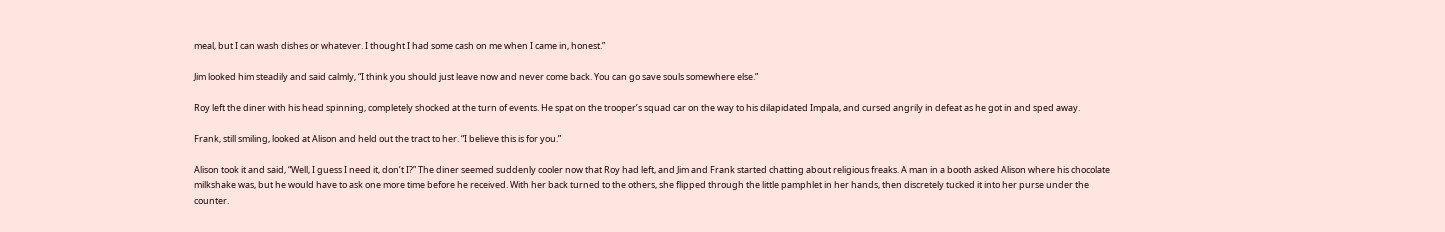meal, but I can wash dishes or whatever. I thought I had some cash on me when I came in, honest.”

Jim looked him steadily and said calmly, “I think you should just leave now and never come back. You can go save souls somewhere else.”

Roy left the diner with his head spinning, completely shocked at the turn of events. He spat on the trooper’s squad car on the way to his dilapidated Impala, and cursed angrily in defeat as he got in and sped away.

Frank, still smiling, looked at Alison and held out the tract to her. “I believe this is for you.”

Alison took it and said, “Well, I guess I need it, don’t I?” The diner seemed suddenly cooler now that Roy had left, and Jim and Frank started chatting about religious freaks. A man in a booth asked Alison where his chocolate milkshake was, but he would have to ask one more time before he received. With her back turned to the others, she flipped through the little pamphlet in her hands, then discretely tucked it into her purse under the counter.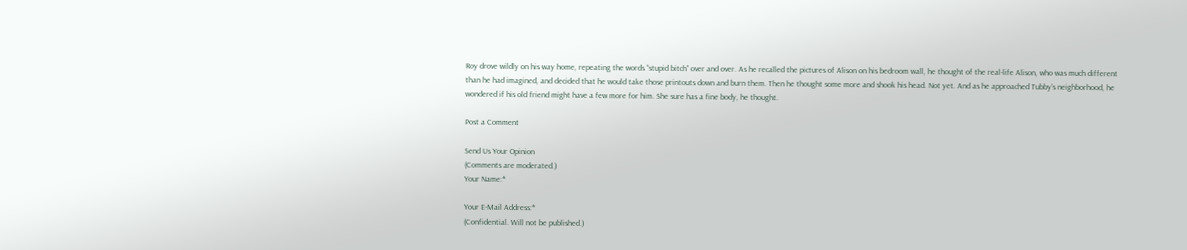Roy drove wildly on his way home, repeating the words “stupid bitch” over and over. As he recalled the pictures of Alison on his bedroom wall, he thought of the real-life Alison, who was much different than he had imagined, and decided that he would take those printouts down and burn them. Then he thought some more and shook his head. Not yet. And as he approached Tubby’s neighborhood, he wondered if his old friend might have a few more for him. She sure has a fine body, he thought.

Post a Comment

Send Us Your Opinion
(Comments are moderated.)
Your Name:*

Your E-Mail Address:*
(Confidential. Will not be published.)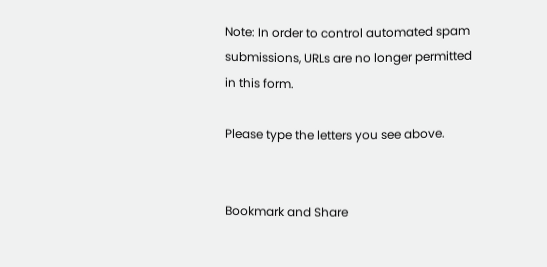Note: In order to control automated spam submissions, URLs are no longer permitted in this form.

Please type the letters you see above.


Bookmark and Share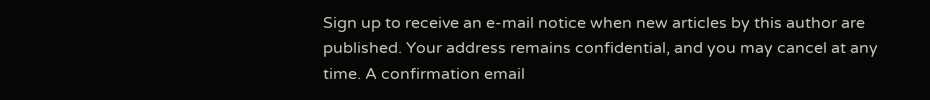Sign up to receive an e-mail notice when new articles by this author are published. Your address remains confidential, and you may cancel at any time. A confirmation email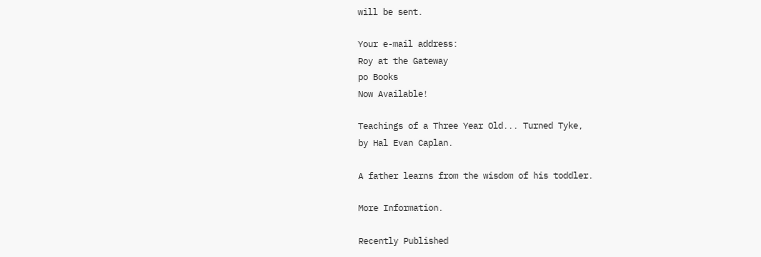will be sent.

Your e-mail address:
Roy at the Gateway
po Books
Now Available!

Teachings of a Three Year Old... Turned Tyke,
by Hal Evan Caplan.

A father learns from the wisdom of his toddler.

More Information.

Recently Published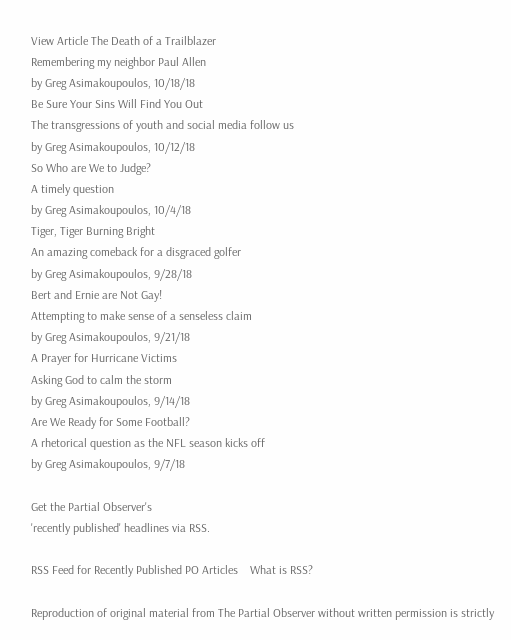View Article The Death of a Trailblazer
Remembering my neighbor Paul Allen
by Greg Asimakoupoulos, 10/18/18
Be Sure Your Sins Will Find You Out
The transgressions of youth and social media follow us
by Greg Asimakoupoulos, 10/12/18
So Who are We to Judge?
A timely question
by Greg Asimakoupoulos, 10/4/18
Tiger, Tiger Burning Bright
An amazing comeback for a disgraced golfer
by Greg Asimakoupoulos, 9/28/18
Bert and Ernie are Not Gay!
Attempting to make sense of a senseless claim
by Greg Asimakoupoulos, 9/21/18
A Prayer for Hurricane Victims
Asking God to calm the storm
by Greg Asimakoupoulos, 9/14/18
Are We Ready for Some Football?
A rhetorical question as the NFL season kicks off
by Greg Asimakoupoulos, 9/7/18

Get the Partial Observer's
'recently published' headlines via RSS.

RSS Feed for Recently Published PO Articles    What is RSS?

Reproduction of original material from The Partial Observer without written permission is strictly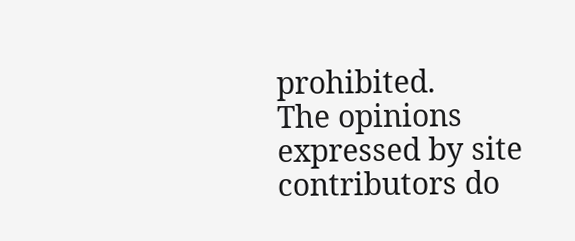prohibited.
The opinions expressed by site contributors do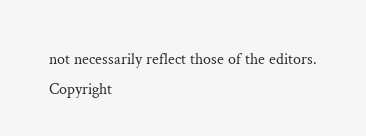not necessarily reflect those of the editors.
Copyright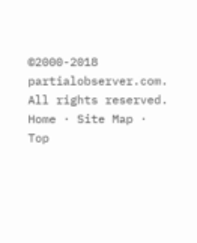©2000-2018 partialobserver.com. All rights reserved.
Home · Site Map · Top